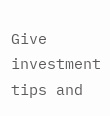Give investment tips and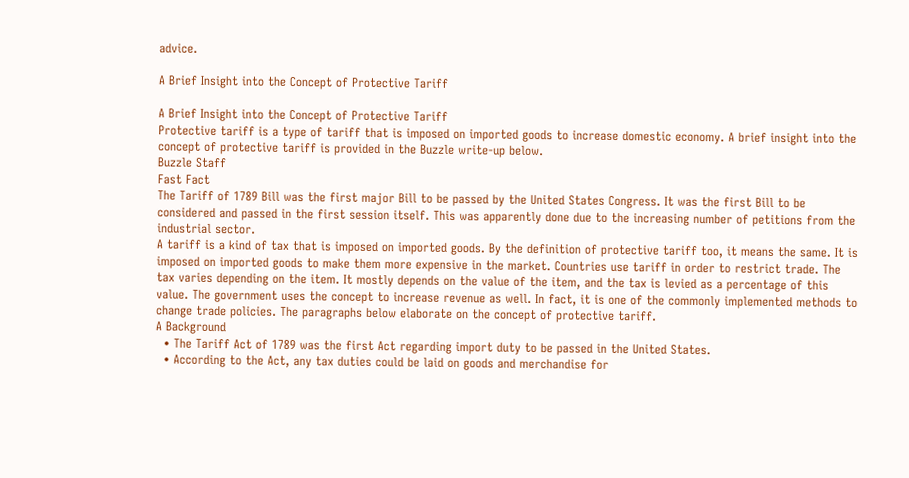advice.

A Brief Insight into the Concept of Protective Tariff

A Brief Insight into the Concept of Protective Tariff
Protective tariff is a type of tariff that is imposed on imported goods to increase domestic economy. A brief insight into the concept of protective tariff is provided in the Buzzle write-up below.
Buzzle Staff
Fast Fact
The Tariff of 1789 Bill was the first major Bill to be passed by the United States Congress. It was the first Bill to be considered and passed in the first session itself. This was apparently done due to the increasing number of petitions from the industrial sector.
A tariff is a kind of tax that is imposed on imported goods. By the definition of protective tariff too, it means the same. It is imposed on imported goods to make them more expensive in the market. Countries use tariff in order to restrict trade. The tax varies depending on the item. It mostly depends on the value of the item, and the tax is levied as a percentage of this value. The government uses the concept to increase revenue as well. In fact, it is one of the commonly implemented methods to change trade policies. The paragraphs below elaborate on the concept of protective tariff.
A Background
  • The Tariff Act of 1789 was the first Act regarding import duty to be passed in the United States.
  • According to the Act, any tax duties could be laid on goods and merchandise for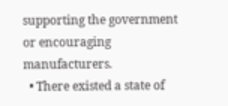supporting the government or encouraging manufacturers.
  • There existed a state of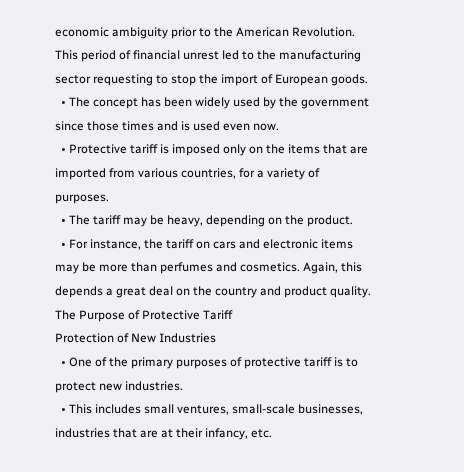economic ambiguity prior to the American Revolution. This period of financial unrest led to the manufacturing sector requesting to stop the import of European goods.
  • The concept has been widely used by the government since those times and is used even now.
  • Protective tariff is imposed only on the items that are imported from various countries, for a variety of purposes.
  • The tariff may be heavy, depending on the product.
  • For instance, the tariff on cars and electronic items may be more than perfumes and cosmetics. Again, this depends a great deal on the country and product quality.
The Purpose of Protective Tariff
Protection of New Industries
  • One of the primary purposes of protective tariff is to protect new industries.
  • This includes small ventures, small-scale businesses, industries that are at their infancy, etc.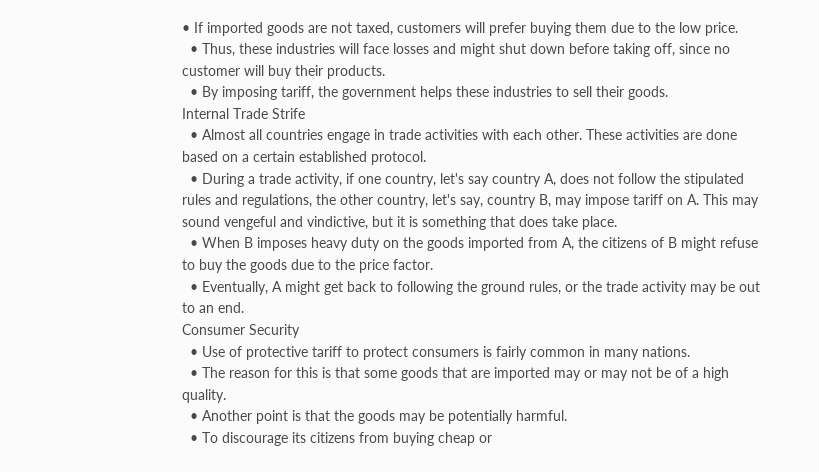• If imported goods are not taxed, customers will prefer buying them due to the low price.
  • Thus, these industries will face losses and might shut down before taking off, since no customer will buy their products.
  • By imposing tariff, the government helps these industries to sell their goods.
Internal Trade Strife
  • Almost all countries engage in trade activities with each other. These activities are done based on a certain established protocol.
  • During a trade activity, if one country, let's say country A, does not follow the stipulated rules and regulations, the other country, let's say, country B, may impose tariff on A. This may sound vengeful and vindictive, but it is something that does take place.
  • When B imposes heavy duty on the goods imported from A, the citizens of B might refuse to buy the goods due to the price factor.
  • Eventually, A might get back to following the ground rules, or the trade activity may be out to an end.
Consumer Security
  • Use of protective tariff to protect consumers is fairly common in many nations.
  • The reason for this is that some goods that are imported may or may not be of a high quality.
  • Another point is that the goods may be potentially harmful.
  • To discourage its citizens from buying cheap or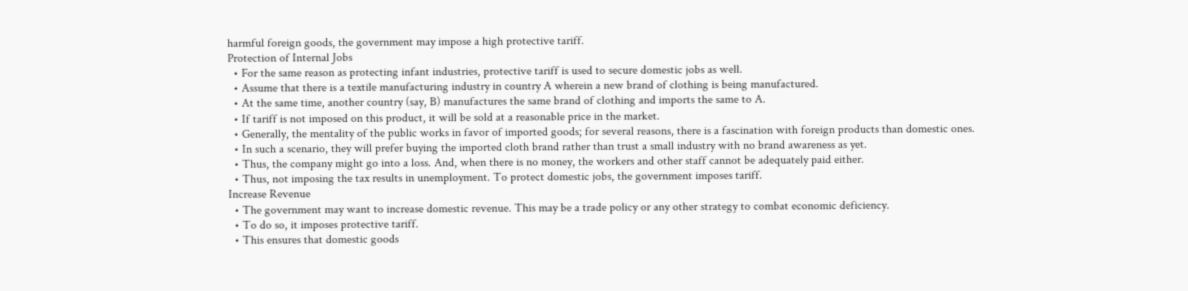harmful foreign goods, the government may impose a high protective tariff.
Protection of Internal Jobs
  • For the same reason as protecting infant industries, protective tariff is used to secure domestic jobs as well.
  • Assume that there is a textile manufacturing industry in country A wherein a new brand of clothing is being manufactured.
  • At the same time, another country (say, B) manufactures the same brand of clothing and imports the same to A.
  • If tariff is not imposed on this product, it will be sold at a reasonable price in the market.
  • Generally, the mentality of the public works in favor of imported goods; for several reasons, there is a fascination with foreign products than domestic ones.
  • In such a scenario, they will prefer buying the imported cloth brand rather than trust a small industry with no brand awareness as yet.
  • Thus, the company might go into a loss. And, when there is no money, the workers and other staff cannot be adequately paid either.
  • Thus, not imposing the tax results in unemployment. To protect domestic jobs, the government imposes tariff.
Increase Revenue
  • The government may want to increase domestic revenue. This may be a trade policy or any other strategy to combat economic deficiency.
  • To do so, it imposes protective tariff.
  • This ensures that domestic goods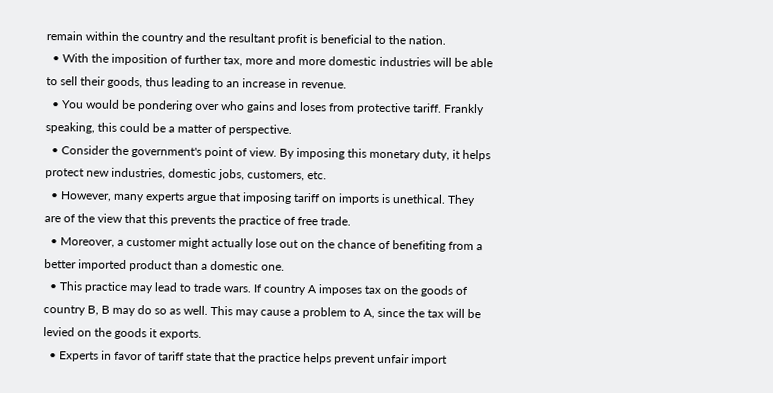remain within the country and the resultant profit is beneficial to the nation.
  • With the imposition of further tax, more and more domestic industries will be able to sell their goods, thus leading to an increase in revenue.
  • You would be pondering over who gains and loses from protective tariff. Frankly speaking, this could be a matter of perspective.
  • Consider the government's point of view. By imposing this monetary duty, it helps protect new industries, domestic jobs, customers, etc.
  • However, many experts argue that imposing tariff on imports is unethical. They are of the view that this prevents the practice of free trade.
  • Moreover, a customer might actually lose out on the chance of benefiting from a better imported product than a domestic one.
  • This practice may lead to trade wars. If country A imposes tax on the goods of country B, B may do so as well. This may cause a problem to A, since the tax will be levied on the goods it exports.
  • Experts in favor of tariff state that the practice helps prevent unfair import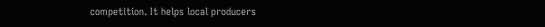competition. It helps local producers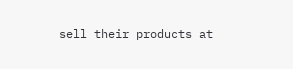sell their products at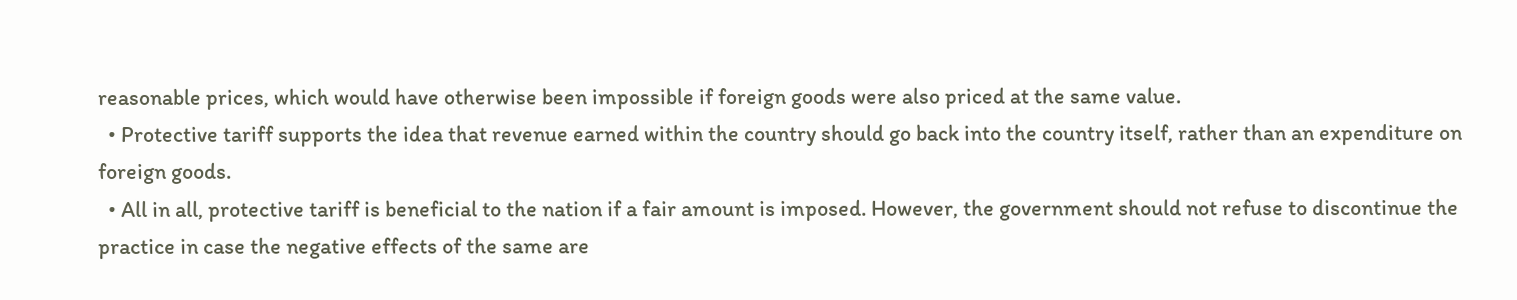reasonable prices, which would have otherwise been impossible if foreign goods were also priced at the same value.
  • Protective tariff supports the idea that revenue earned within the country should go back into the country itself, rather than an expenditure on foreign goods.
  • All in all, protective tariff is beneficial to the nation if a fair amount is imposed. However, the government should not refuse to discontinue the practice in case the negative effects of the same are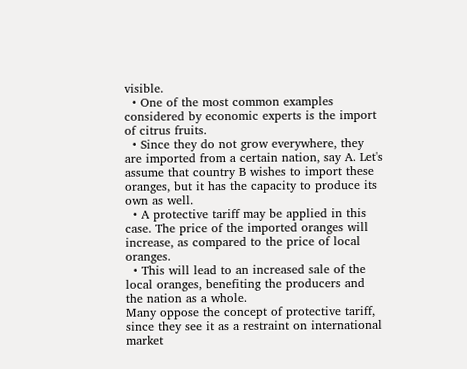visible.
  • One of the most common examples considered by economic experts is the import of citrus fruits.
  • Since they do not grow everywhere, they are imported from a certain nation, say A. Let's assume that country B wishes to import these oranges, but it has the capacity to produce its own as well.
  • A protective tariff may be applied in this case. The price of the imported oranges will increase, as compared to the price of local oranges.
  • This will lead to an increased sale of the local oranges, benefiting the producers and the nation as a whole.
Many oppose the concept of protective tariff, since they see it as a restraint on international market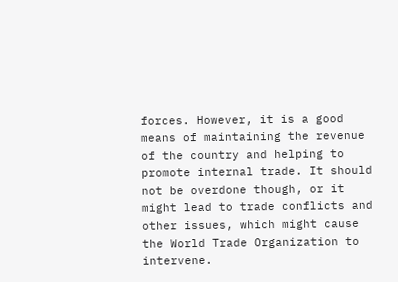forces. However, it is a good means of maintaining the revenue of the country and helping to promote internal trade. It should not be overdone though, or it might lead to trade conflicts and other issues, which might cause the World Trade Organization to intervene.